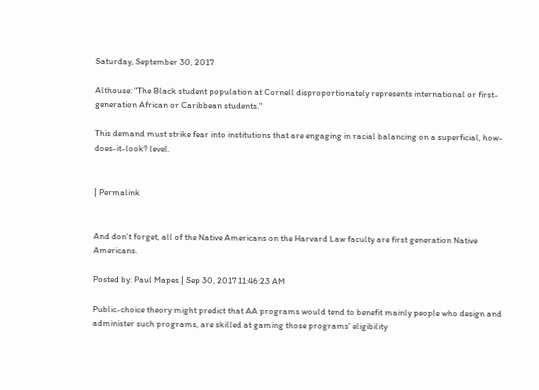Saturday, September 30, 2017

Althouse: "The Black student population at Cornell disproportionately represents international or first-generation African or Caribbean students."

This demand must strike fear into institutions that are engaging in racial balancing on a superficial, how-does-it-look? level.


| Permalink


And don't forget, all of the Native Americans on the Harvard Law faculty are first generation Native Americans.

Posted by: Paul Mapes | Sep 30, 2017 11:46:23 AM

Public-choice theory might predict that AA programs would tend to benefit mainly people who design and administer such programs, are skilled at gaming those programs' eligibility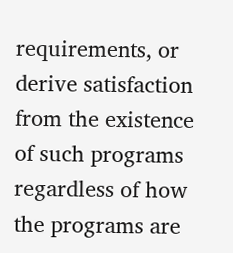requirements, or derive satisfaction from the existence of such programs regardless of how the programs are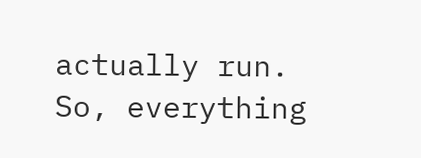actually run. So, everything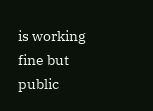is working fine but public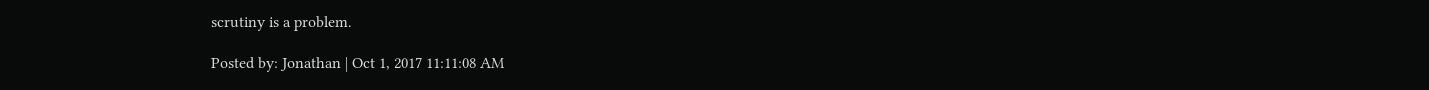scrutiny is a problem.

Posted by: Jonathan | Oct 1, 2017 11:11:08 AM